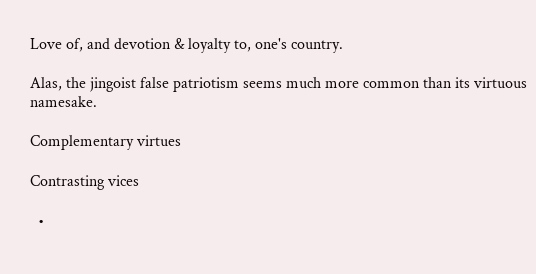Love of, and devotion & loyalty to, one's country.

Alas, the jingoist false patriotism seems much more common than its virtuous namesake.

Complementary virtues

Contrasting vices

  •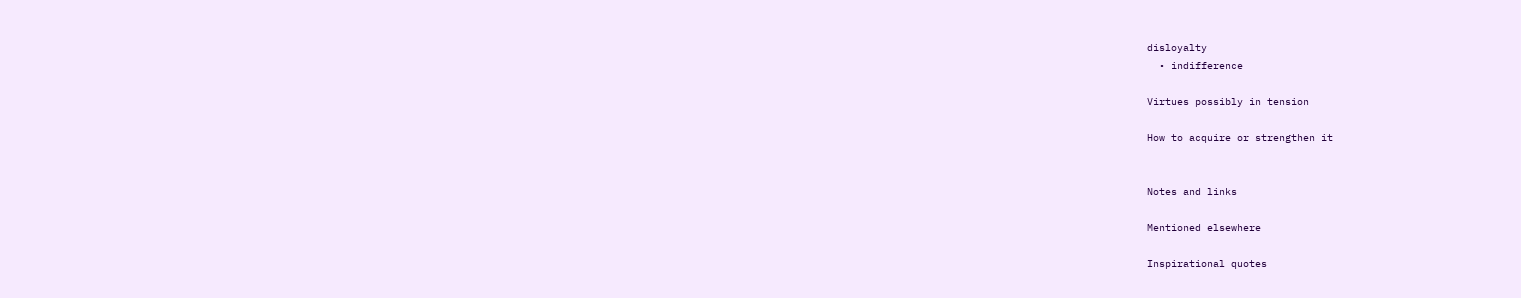disloyalty
  • indifference

Virtues possibly in tension

How to acquire or strengthen it


Notes and links

Mentioned elsewhere

Inspirational quotes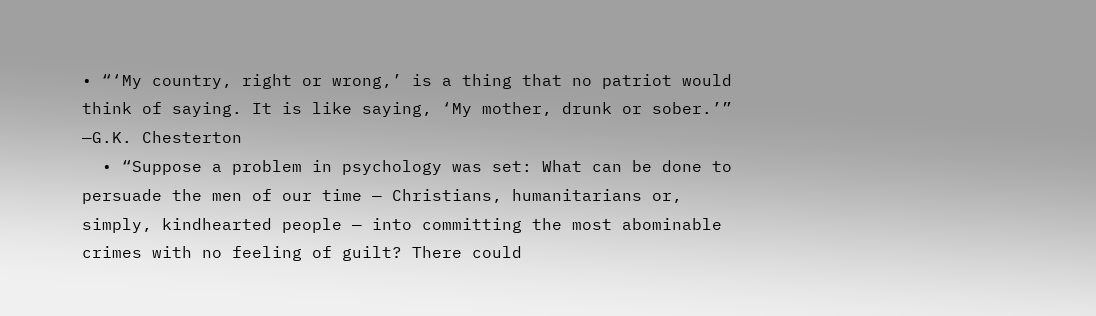• “‘My country, right or wrong,’ is a thing that no patriot would think of saying. It is like saying, ‘My mother, drunk or sober.’” —G.K. Chesterton
  • “Suppose a problem in psychology was set: What can be done to persuade the men of our time — Christians, humanitarians or, simply, kindhearted people — into committing the most abominable crimes with no feeling of guilt? There could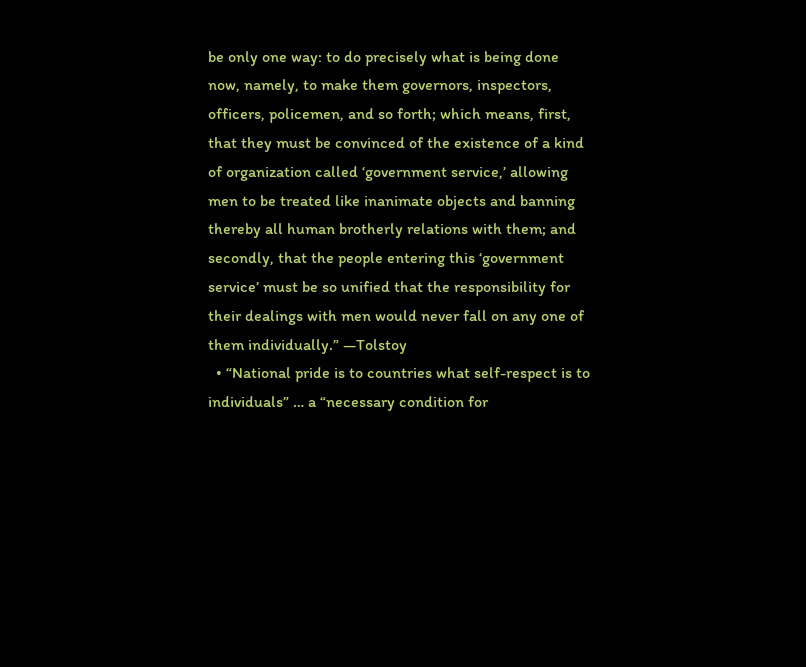be only one way: to do precisely what is being done now, namely, to make them governors, inspectors, officers, policemen, and so forth; which means, first, that they must be convinced of the existence of a kind of organization called ‘government service,’ allowing men to be treated like inanimate objects and banning thereby all human brotherly relations with them; and secondly, that the people entering this ‘government service’ must be so unified that the responsibility for their dealings with men would never fall on any one of them individually.” ―Tolstoy
  • “National pride is to countries what self-respect is to individuals” … a “necessary condition for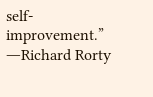self-improvement.” ―Richard Rorty